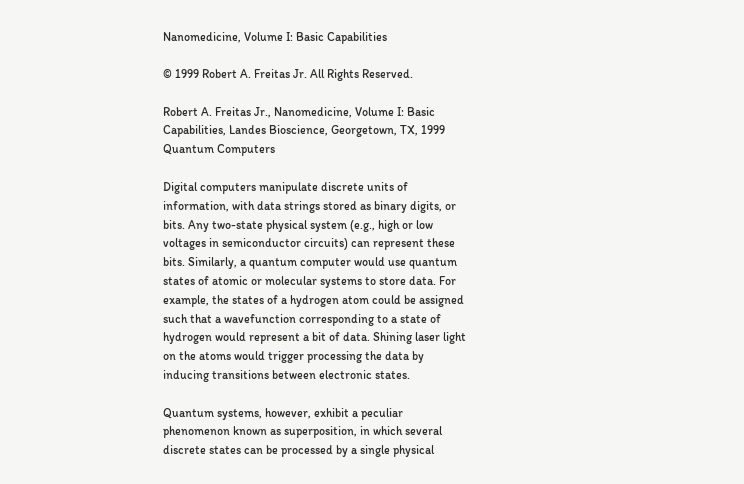Nanomedicine, Volume I: Basic Capabilities

© 1999 Robert A. Freitas Jr. All Rights Reserved.

Robert A. Freitas Jr., Nanomedicine, Volume I: Basic Capabilities, Landes Bioscience, Georgetown, TX, 1999 Quantum Computers

Digital computers manipulate discrete units of information, with data strings stored as binary digits, or bits. Any two-state physical system (e.g., high or low voltages in semiconductor circuits) can represent these bits. Similarly, a quantum computer would use quantum states of atomic or molecular systems to store data. For example, the states of a hydrogen atom could be assigned such that a wavefunction corresponding to a state of hydrogen would represent a bit of data. Shining laser light on the atoms would trigger processing the data by inducing transitions between electronic states.

Quantum systems, however, exhibit a peculiar phenomenon known as superposition, in which several discrete states can be processed by a single physical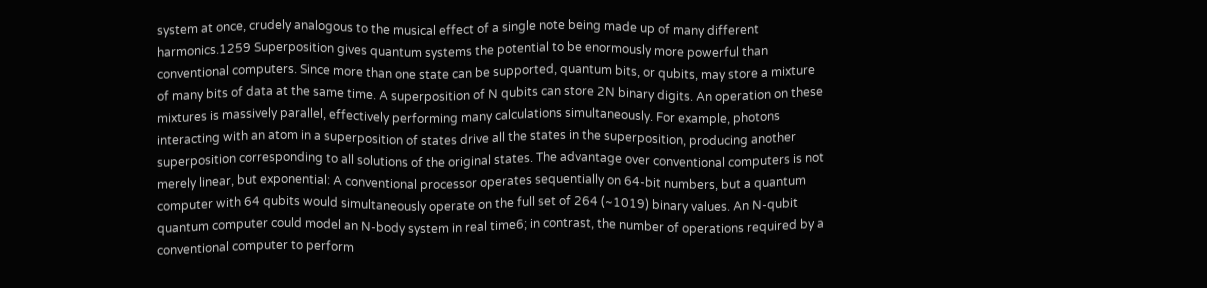system at once, crudely analogous to the musical effect of a single note being made up of many different harmonics.1259 Superposition gives quantum systems the potential to be enormously more powerful than conventional computers. Since more than one state can be supported, quantum bits, or qubits, may store a mixture of many bits of data at the same time. A superposition of N qubits can store 2N binary digits. An operation on these mixtures is massively parallel, effectively performing many calculations simultaneously. For example, photons interacting with an atom in a superposition of states drive all the states in the superposition, producing another superposition corresponding to all solutions of the original states. The advantage over conventional computers is not merely linear, but exponential: A conventional processor operates sequentially on 64-bit numbers, but a quantum computer with 64 qubits would simultaneously operate on the full set of 264 (~1019) binary values. An N-qubit quantum computer could model an N-body system in real time6; in contrast, the number of operations required by a conventional computer to perform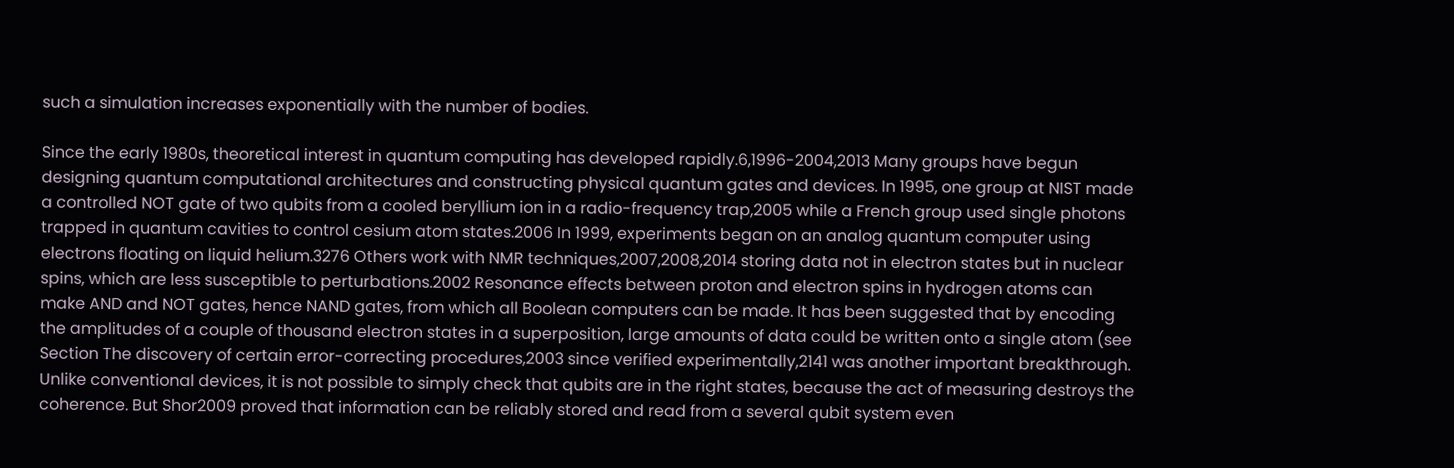such a simulation increases exponentially with the number of bodies.

Since the early 1980s, theoretical interest in quantum computing has developed rapidly.6,1996-2004,2013 Many groups have begun designing quantum computational architectures and constructing physical quantum gates and devices. In 1995, one group at NIST made a controlled NOT gate of two qubits from a cooled beryllium ion in a radio-frequency trap,2005 while a French group used single photons trapped in quantum cavities to control cesium atom states.2006 In 1999, experiments began on an analog quantum computer using electrons floating on liquid helium.3276 Others work with NMR techniques,2007,2008,2014 storing data not in electron states but in nuclear spins, which are less susceptible to perturbations.2002 Resonance effects between proton and electron spins in hydrogen atoms can make AND and NOT gates, hence NAND gates, from which all Boolean computers can be made. It has been suggested that by encoding the amplitudes of a couple of thousand electron states in a superposition, large amounts of data could be written onto a single atom (see Section The discovery of certain error-correcting procedures,2003 since verified experimentally,2141 was another important breakthrough. Unlike conventional devices, it is not possible to simply check that qubits are in the right states, because the act of measuring destroys the coherence. But Shor2009 proved that information can be reliably stored and read from a several qubit system even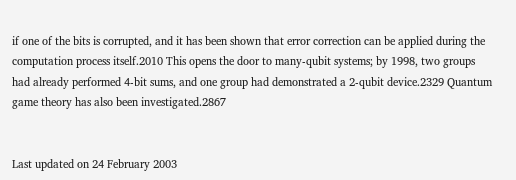if one of the bits is corrupted, and it has been shown that error correction can be applied during the computation process itself.2010 This opens the door to many-qubit systems; by 1998, two groups had already performed 4-bit sums, and one group had demonstrated a 2-qubit device.2329 Quantum game theory has also been investigated.2867


Last updated on 24 February 2003